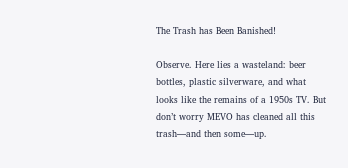The Trash has Been Banished!

Observe. Here lies a wasteland: beer bottles, plastic silverware, and what looks like the remains of a 1950s TV. But don’t worry MEVO has cleaned all this trash—and then some—up.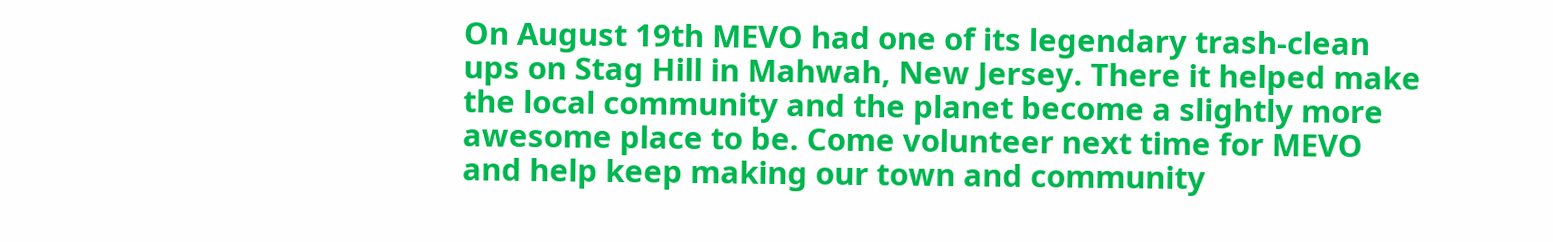On August 19th MEVO had one of its legendary trash-clean ups on Stag Hill in Mahwah, New Jersey. There it helped make the local community and the planet become a slightly more awesome place to be. Come volunteer next time for MEVO and help keep making our town and community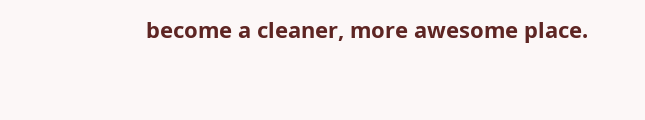become a cleaner, more awesome place.